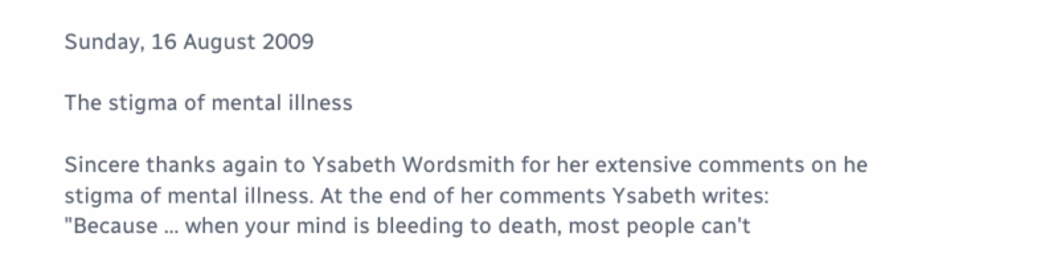Sunday, 16 August 2009

The stigma of mental illness

Sincere thanks again to Ysabeth Wordsmith for her extensive comments on he stigma of mental illness. At the end of her comments Ysabeth writes:
"Because ... when your mind is bleeding to death, most people can't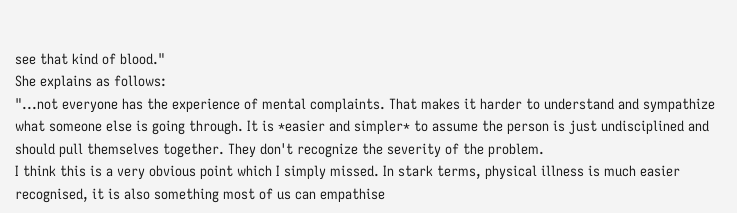see that kind of blood."
She explains as follows:
"...not everyone has the experience of mental complaints. That makes it harder to understand and sympathize what someone else is going through. It is *easier and simpler* to assume the person is just undisciplined and should pull themselves together. They don't recognize the severity of the problem.
I think this is a very obvious point which I simply missed. In stark terms, physical illness is much easier recognised, it is also something most of us can empathise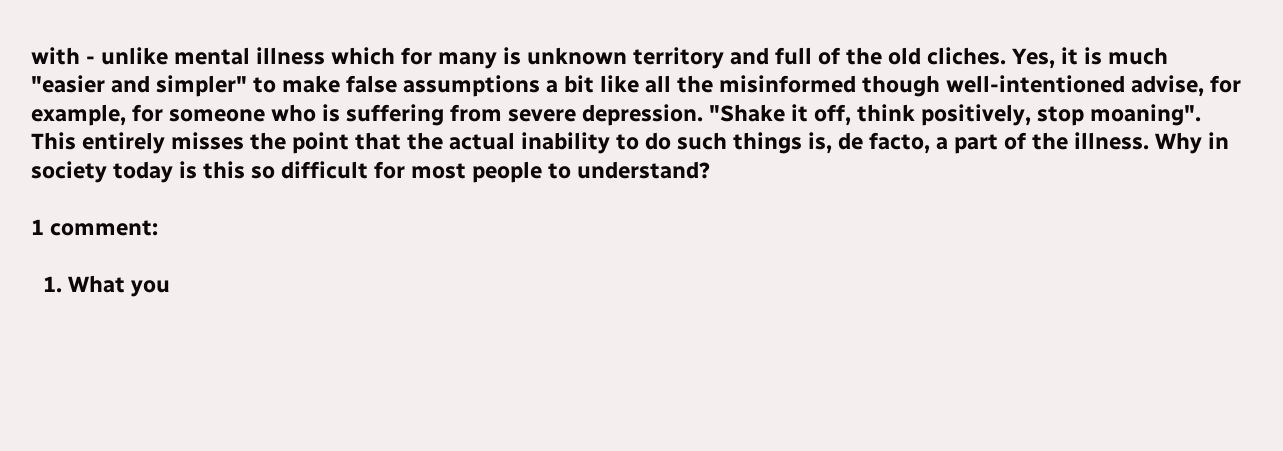with - unlike mental illness which for many is unknown territory and full of the old cliches. Yes, it is much "easier and simpler" to make false assumptions a bit like all the misinformed though well-intentioned advise, for example, for someone who is suffering from severe depression. "Shake it off, think positively, stop moaning". This entirely misses the point that the actual inability to do such things is, de facto, a part of the illness. Why in society today is this so difficult for most people to understand?

1 comment:

  1. What you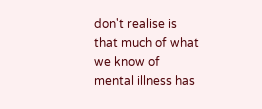don't realise is that much of what we know of mental illness has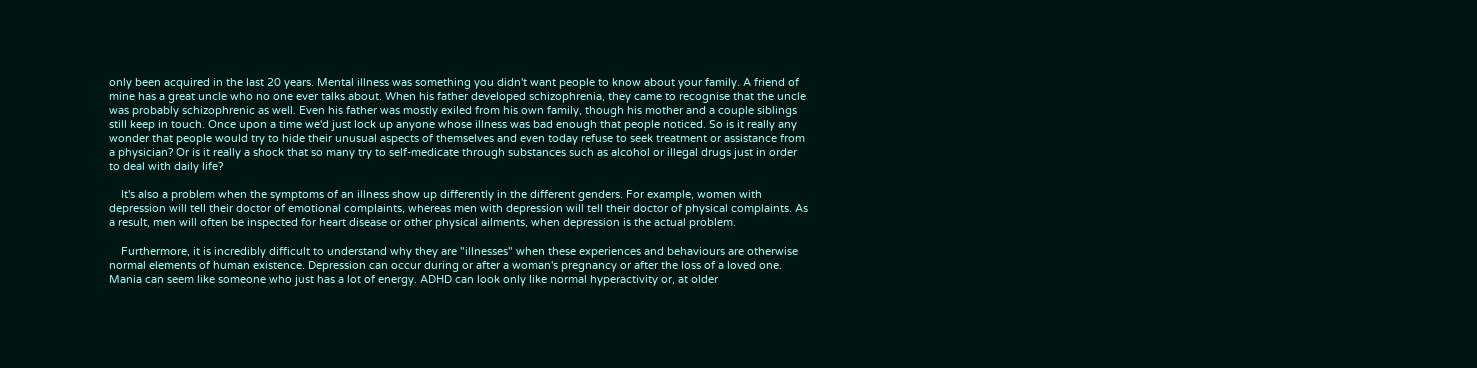only been acquired in the last 20 years. Mental illness was something you didn't want people to know about your family. A friend of mine has a great uncle who no one ever talks about. When his father developed schizophrenia, they came to recognise that the uncle was probably schizophrenic as well. Even his father was mostly exiled from his own family, though his mother and a couple siblings still keep in touch. Once upon a time we'd just lock up anyone whose illness was bad enough that people noticed. So is it really any wonder that people would try to hide their unusual aspects of themselves and even today refuse to seek treatment or assistance from a physician? Or is it really a shock that so many try to self-medicate through substances such as alcohol or illegal drugs just in order to deal with daily life?

    It's also a problem when the symptoms of an illness show up differently in the different genders. For example, women with depression will tell their doctor of emotional complaints, whereas men with depression will tell their doctor of physical complaints. As a result, men will often be inspected for heart disease or other physical ailments, when depression is the actual problem.

    Furthermore, it is incredibly difficult to understand why they are "illnesses" when these experiences and behaviours are otherwise normal elements of human existence. Depression can occur during or after a woman's pregnancy or after the loss of a loved one. Mania can seem like someone who just has a lot of energy. ADHD can look only like normal hyperactivity or, at older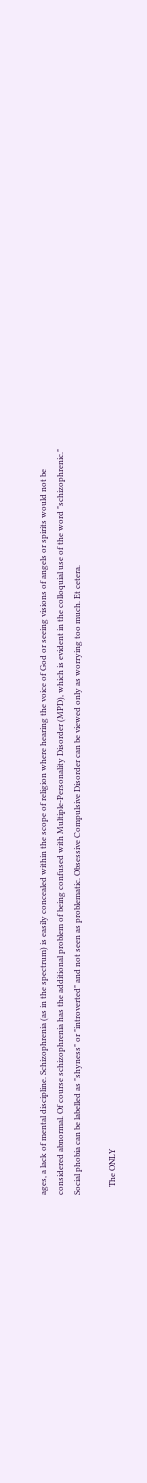ages, a lack of mental discipline. Schizophrenia (as in the spectrum) is easily concealed within the scope of religion where hearing the voice of God or seeing visions of angels or spirits would not be considered abnormal. Of course schizophrenia has the additional problem of being confused with Multiple-Personality Disorder (MPD), which is evident in the colloquial use of the word "schizophrenic." Social phobia can be labelled as "shyness" or "introverted" and not seen as problematic. Obsessive Compulsive Disorder can be viewed only as worrying too much. Et cetera.

    The ONLY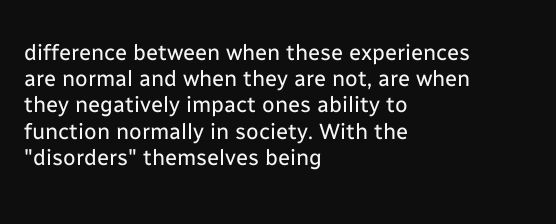difference between when these experiences are normal and when they are not, are when they negatively impact ones ability to function normally in society. With the "disorders" themselves being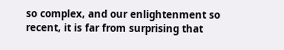so complex, and our enlightenment so recent, it is far from surprising that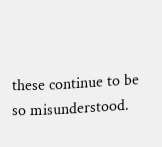these continue to be so misunderstood.